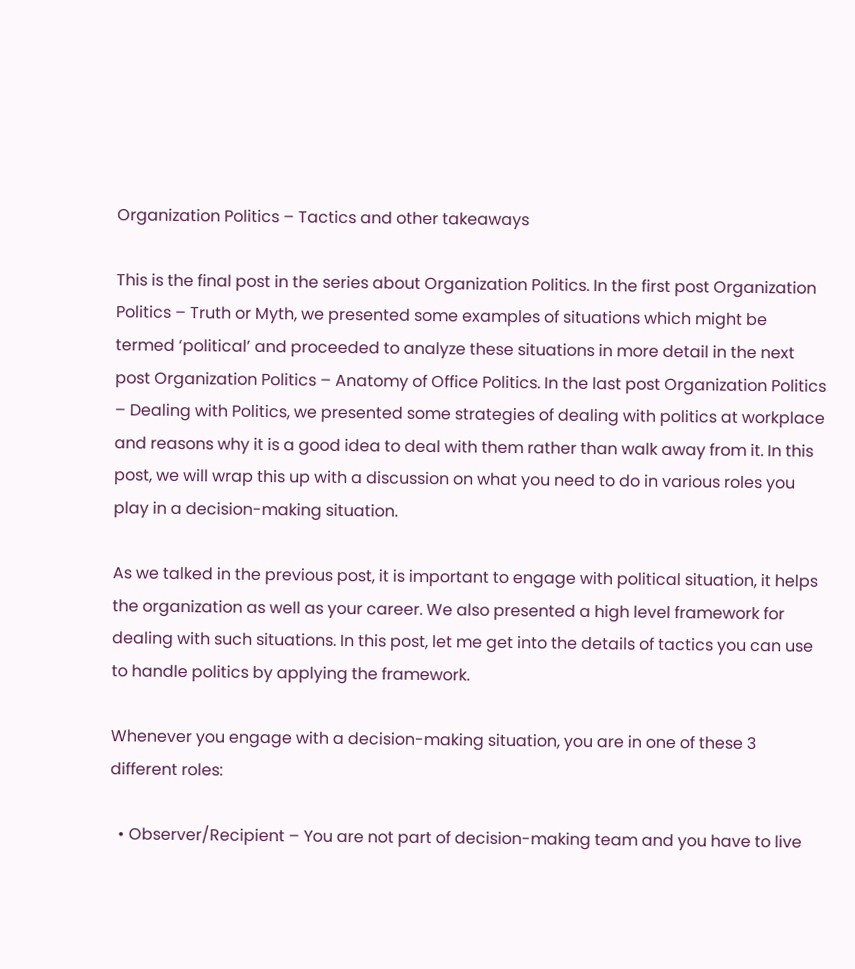Organization Politics – Tactics and other takeaways

This is the final post in the series about Organization Politics. In the first post Organization Politics – Truth or Myth, we presented some examples of situations which might be termed ‘political’ and proceeded to analyze these situations in more detail in the next post Organization Politics – Anatomy of Office Politics. In the last post Organization Politics – Dealing with Politics, we presented some strategies of dealing with politics at workplace and reasons why it is a good idea to deal with them rather than walk away from it. In this post, we will wrap this up with a discussion on what you need to do in various roles you play in a decision-making situation.

As we talked in the previous post, it is important to engage with political situation, it helps the organization as well as your career. We also presented a high level framework for dealing with such situations. In this post, let me get into the details of tactics you can use to handle politics by applying the framework.

Whenever you engage with a decision-making situation, you are in one of these 3 different roles:

  • Observer/Recipient – You are not part of decision-making team and you have to live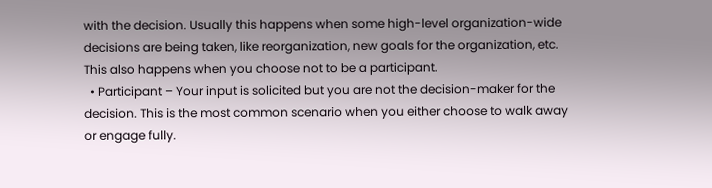with the decision. Usually this happens when some high-level organization-wide decisions are being taken, like reorganization, new goals for the organization, etc. This also happens when you choose not to be a participant.
  • Participant – Your input is solicited but you are not the decision-maker for the decision. This is the most common scenario when you either choose to walk away or engage fully.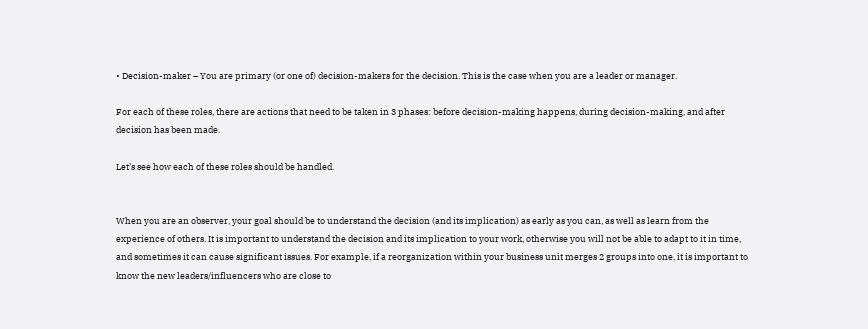• Decision-maker – You are primary (or one of) decision-makers for the decision. This is the case when you are a leader or manager.

For each of these roles, there are actions that need to be taken in 3 phases: before decision-making happens, during decision-making, and after decision has been made.

Let’s see how each of these roles should be handled.


When you are an observer, your goal should be to understand the decision (and its implication) as early as you can, as well as learn from the experience of others. It is important to understand the decision and its implication to your work, otherwise you will not be able to adapt to it in time, and sometimes it can cause significant issues. For example, if a reorganization within your business unit merges 2 groups into one, it is important to know the new leaders/influencers who are close to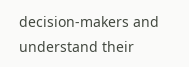decision-makers and understand their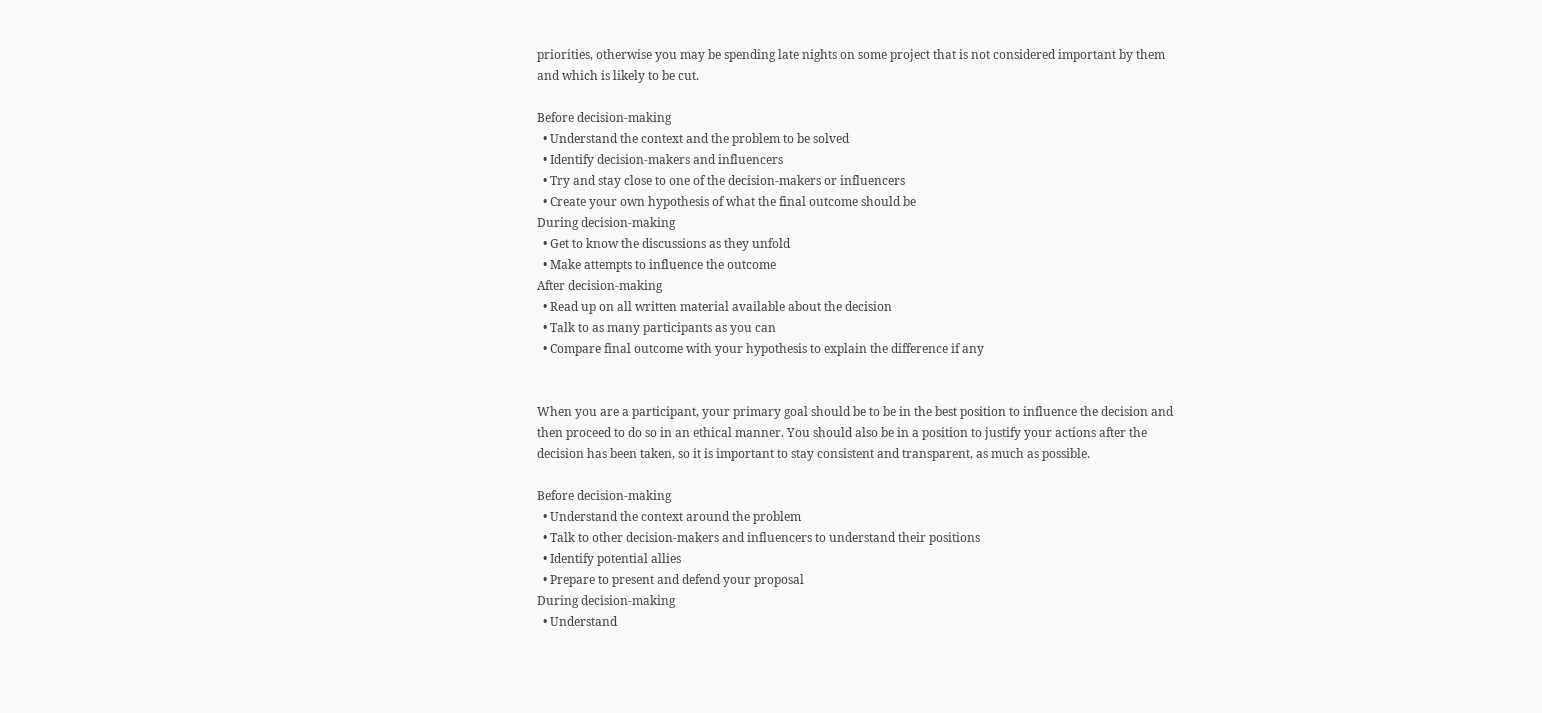priorities, otherwise you may be spending late nights on some project that is not considered important by them and which is likely to be cut.

Before decision-making
  • Understand the context and the problem to be solved
  • Identify decision-makers and influencers
  • Try and stay close to one of the decision-makers or influencers
  • Create your own hypothesis of what the final outcome should be
During decision-making
  • Get to know the discussions as they unfold
  • Make attempts to influence the outcome
After decision-making
  • Read up on all written material available about the decision
  • Talk to as many participants as you can
  • Compare final outcome with your hypothesis to explain the difference if any


When you are a participant, your primary goal should be to be in the best position to influence the decision and then proceed to do so in an ethical manner. You should also be in a position to justify your actions after the decision has been taken, so it is important to stay consistent and transparent, as much as possible.

Before decision-making
  • Understand the context around the problem
  • Talk to other decision-makers and influencers to understand their positions
  • Identify potential allies
  • Prepare to present and defend your proposal
During decision-making
  • Understand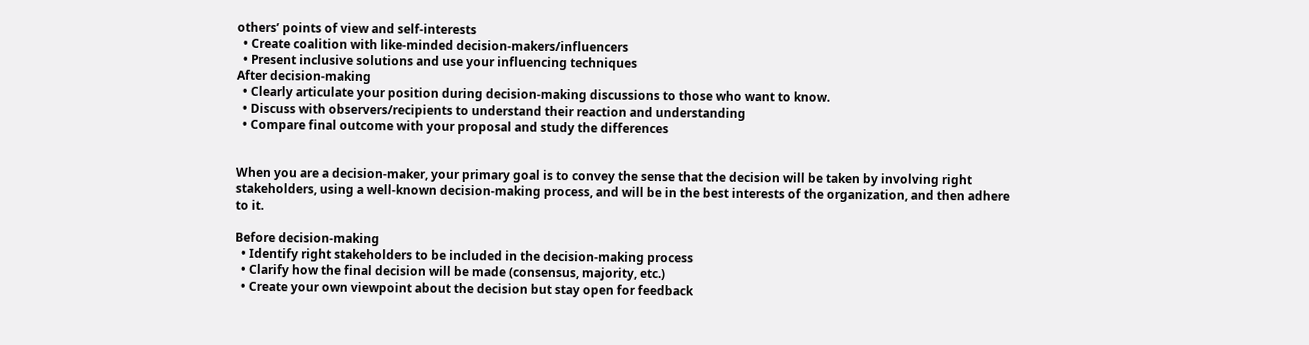others’ points of view and self-interests
  • Create coalition with like-minded decision-makers/influencers
  • Present inclusive solutions and use your influencing techniques
After decision-making
  • Clearly articulate your position during decision-making discussions to those who want to know.
  • Discuss with observers/recipients to understand their reaction and understanding
  • Compare final outcome with your proposal and study the differences


When you are a decision-maker, your primary goal is to convey the sense that the decision will be taken by involving right stakeholders, using a well-known decision-making process, and will be in the best interests of the organization, and then adhere to it.

Before decision-making
  • Identify right stakeholders to be included in the decision-making process
  • Clarify how the final decision will be made (consensus, majority, etc.)
  • Create your own viewpoint about the decision but stay open for feedback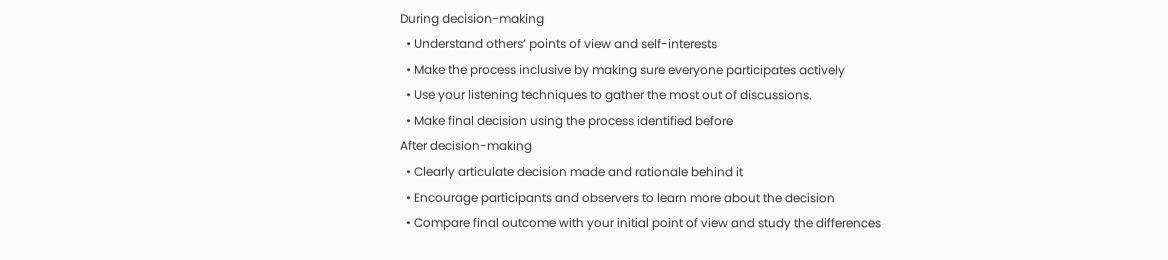During decision-making
  • Understand others’ points of view and self-interests
  • Make the process inclusive by making sure everyone participates actively
  • Use your listening techniques to gather the most out of discussions.
  • Make final decision using the process identified before
After decision-making
  • Clearly articulate decision made and rationale behind it
  • Encourage participants and observers to learn more about the decision
  • Compare final outcome with your initial point of view and study the differences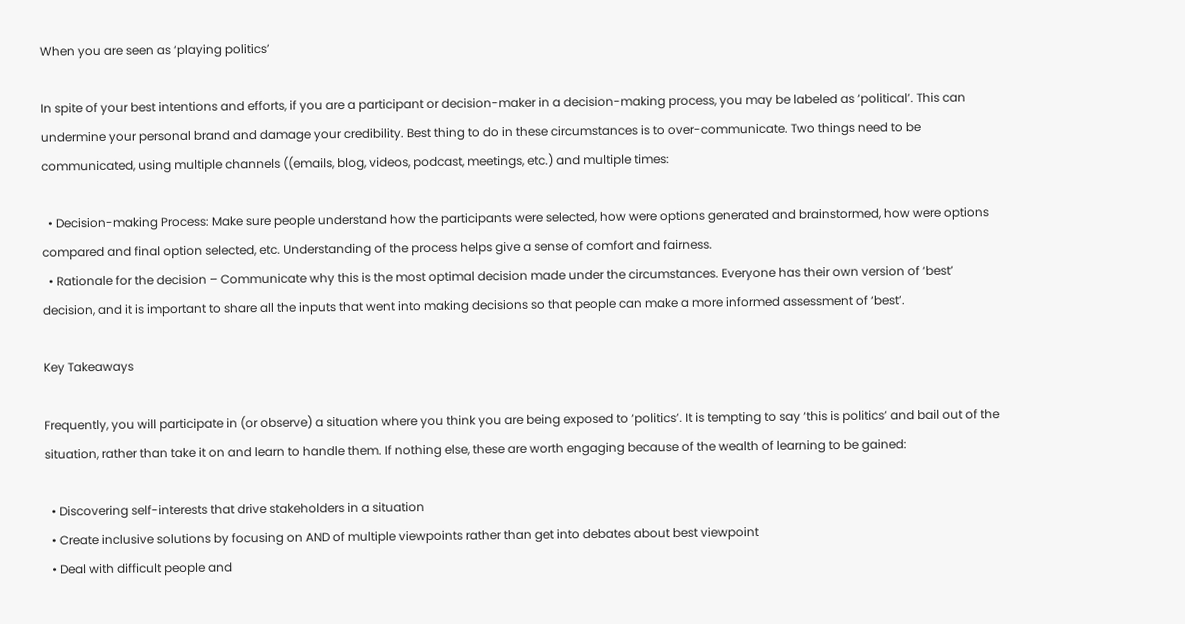When you are seen as ‘playing politics’

In spite of your best intentions and efforts, if you are a participant or decision-maker in a decision-making process, you may be labeled as ‘political’. This can undermine your personal brand and damage your credibility. Best thing to do in these circumstances is to over-communicate. Two things need to be communicated, using multiple channels ((emails, blog, videos, podcast, meetings, etc.) and multiple times:

  • Decision-making Process: Make sure people understand how the participants were selected, how were options generated and brainstormed, how were options compared and final option selected, etc. Understanding of the process helps give a sense of comfort and fairness.
  • Rationale for the decision – Communicate why this is the most optimal decision made under the circumstances. Everyone has their own version of ‘best’ decision, and it is important to share all the inputs that went into making decisions so that people can make a more informed assessment of ‘best’.

Key Takeaways

Frequently, you will participate in (or observe) a situation where you think you are being exposed to ‘politics’. It is tempting to say ‘this is politics’ and bail out of the situation, rather than take it on and learn to handle them. If nothing else, these are worth engaging because of the wealth of learning to be gained:

  • Discovering self-interests that drive stakeholders in a situation
  • Create inclusive solutions by focusing on AND of multiple viewpoints rather than get into debates about best viewpoint
  • Deal with difficult people and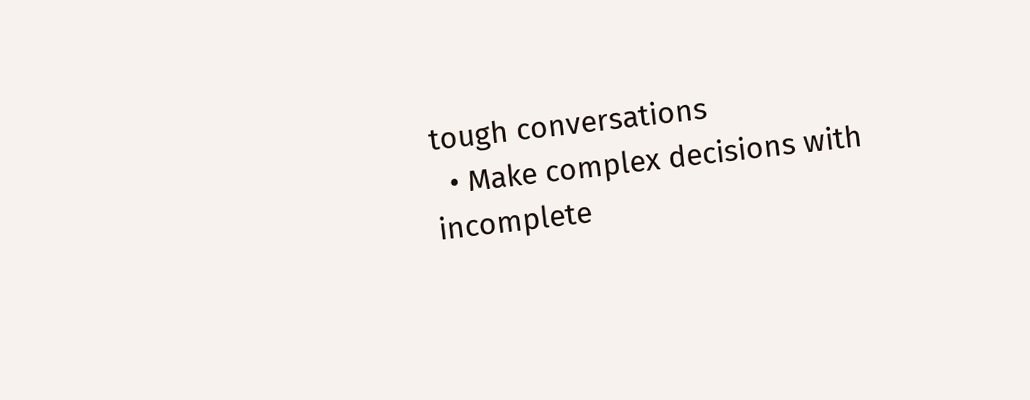tough conversations
  • Make complex decisions with incomplete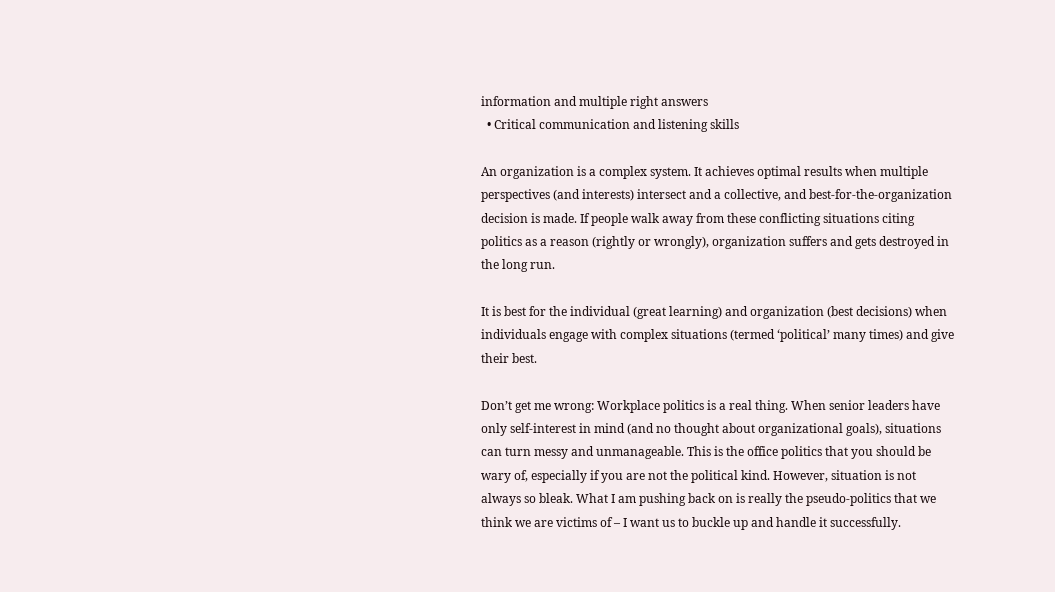information and multiple right answers
  • Critical communication and listening skills

An organization is a complex system. It achieves optimal results when multiple perspectives (and interests) intersect and a collective, and best-for-the-organization decision is made. If people walk away from these conflicting situations citing politics as a reason (rightly or wrongly), organization suffers and gets destroyed in the long run.

It is best for the individual (great learning) and organization (best decisions) when individuals engage with complex situations (termed ‘political’ many times) and give their best.

Don’t get me wrong: Workplace politics is a real thing. When senior leaders have only self-interest in mind (and no thought about organizational goals), situations can turn messy and unmanageable. This is the office politics that you should be wary of, especially if you are not the political kind. However, situation is not always so bleak. What I am pushing back on is really the pseudo-politics that we think we are victims of – I want us to buckle up and handle it successfully.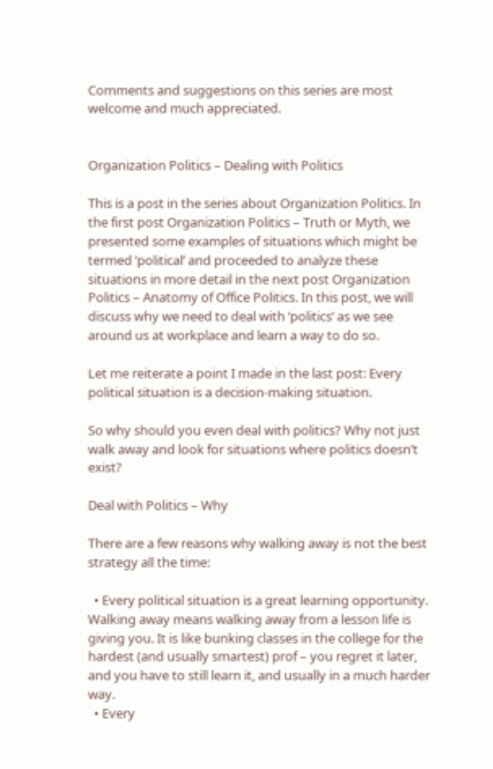Comments and suggestions on this series are most welcome and much appreciated.


Organization Politics – Dealing with Politics

This is a post in the series about Organization Politics. In the first post Organization Politics – Truth or Myth, we presented some examples of situations which might be termed ‘political’ and proceeded to analyze these situations in more detail in the next post Organization Politics – Anatomy of Office Politics. In this post, we will discuss why we need to deal with ‘politics’ as we see around us at workplace and learn a way to do so.

Let me reiterate a point I made in the last post: Every political situation is a decision-making situation.

So why should you even deal with politics? Why not just walk away and look for situations where politics doesn’t exist?

Deal with Politics – Why

There are a few reasons why walking away is not the best strategy all the time:

  • Every political situation is a great learning opportunity. Walking away means walking away from a lesson life is giving you. It is like bunking classes in the college for the hardest (and usually smartest) prof – you regret it later, and you have to still learn it, and usually in a much harder way.
  • Every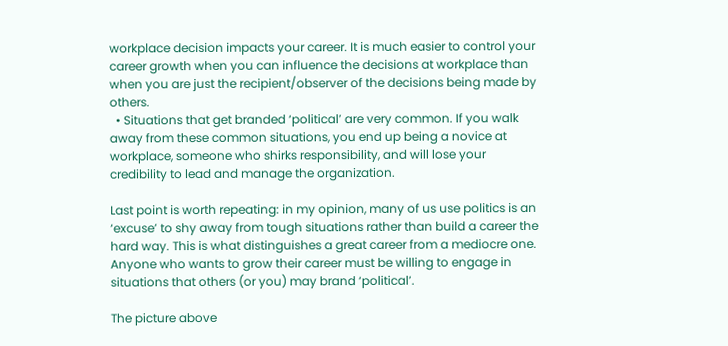workplace decision impacts your career. It is much easier to control your career growth when you can influence the decisions at workplace than when you are just the recipient/observer of the decisions being made by others.
  • Situations that get branded ‘political’ are very common. If you walk away from these common situations, you end up being a novice at workplace, someone who shirks responsibility, and will lose your credibility to lead and manage the organization.

Last point is worth repeating: in my opinion, many of us use politics is an ‘excuse’ to shy away from tough situations rather than build a career the hard way. This is what distinguishes a great career from a mediocre one. Anyone who wants to grow their career must be willing to engage in situations that others (or you) may brand ‘political’.

The picture above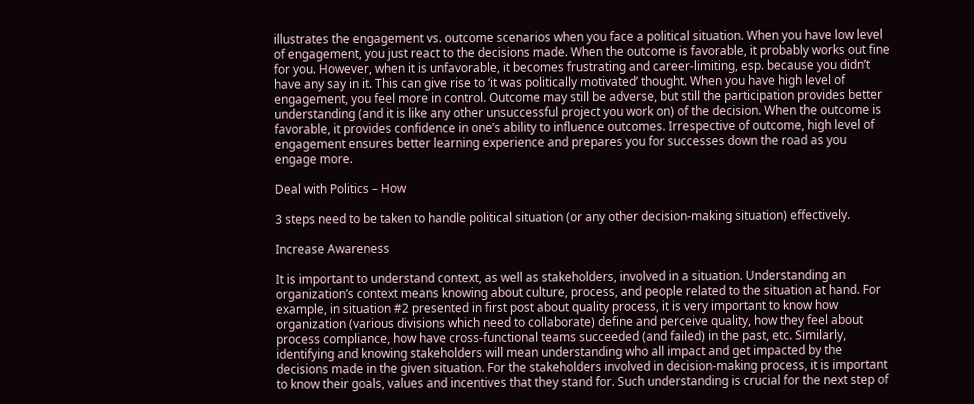illustrates the engagement vs. outcome scenarios when you face a political situation. When you have low level of engagement, you just react to the decisions made. When the outcome is favorable, it probably works out fine for you. However, when it is unfavorable, it becomes frustrating and career-limiting, esp. because you didn’t have any say in it. This can give rise to ‘it was politically motivated’ thought. When you have high level of engagement, you feel more in control. Outcome may still be adverse, but still the participation provides better understanding (and it is like any other unsuccessful project you work on) of the decision. When the outcome is favorable, it provides confidence in one’s ability to influence outcomes. Irrespective of outcome, high level of engagement ensures better learning experience and prepares you for successes down the road as you engage more.

Deal with Politics – How

3 steps need to be taken to handle political situation (or any other decision-making situation) effectively.

Increase Awareness

It is important to understand context, as well as stakeholders, involved in a situation. Understanding an organization’s context means knowing about culture, process, and people related to the situation at hand. For example, in situation #2 presented in first post about quality process, it is very important to know how organization (various divisions which need to collaborate) define and perceive quality, how they feel about process compliance, how have cross-functional teams succeeded (and failed) in the past, etc. Similarly, identifying and knowing stakeholders will mean understanding who all impact and get impacted by the decisions made in the given situation. For the stakeholders involved in decision-making process, it is important to know their goals, values and incentives that they stand for. Such understanding is crucial for the next step of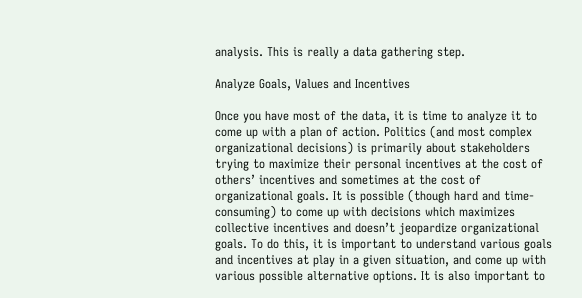analysis. This is really a data gathering step.

Analyze Goals, Values and Incentives

Once you have most of the data, it is time to analyze it to come up with a plan of action. Politics (and most complex organizational decisions) is primarily about stakeholders trying to maximize their personal incentives at the cost of others’ incentives and sometimes at the cost of organizational goals. It is possible (though hard and time-consuming) to come up with decisions which maximizes collective incentives and doesn’t jeopardize organizational goals. To do this, it is important to understand various goals and incentives at play in a given situation, and come up with various possible alternative options. It is also important to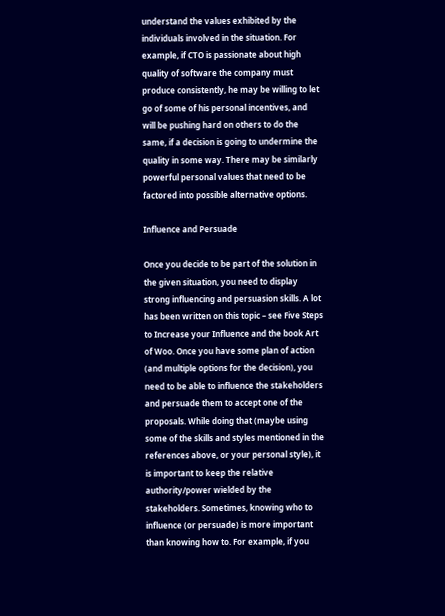understand the values exhibited by the individuals involved in the situation. For example, if CTO is passionate about high quality of software the company must produce consistently, he may be willing to let go of some of his personal incentives, and will be pushing hard on others to do the same, if a decision is going to undermine the quality in some way. There may be similarly powerful personal values that need to be factored into possible alternative options.

Influence and Persuade

Once you decide to be part of the solution in the given situation, you need to display strong influencing and persuasion skills. A lot has been written on this topic – see Five Steps to Increase your Influence and the book Art of Woo. Once you have some plan of action (and multiple options for the decision), you need to be able to influence the stakeholders and persuade them to accept one of the proposals. While doing that (maybe using some of the skills and styles mentioned in the references above, or your personal style), it is important to keep the relative authority/power wielded by the stakeholders. Sometimes, knowing who to influence (or persuade) is more important than knowing how to. For example, if you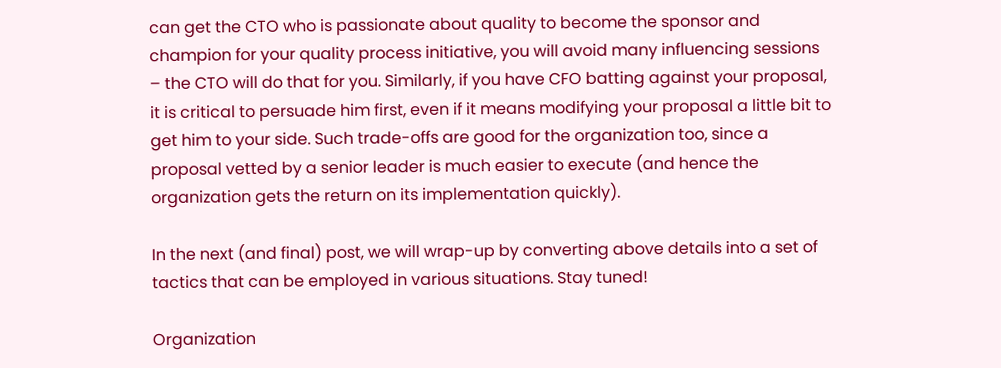can get the CTO who is passionate about quality to become the sponsor and champion for your quality process initiative, you will avoid many influencing sessions – the CTO will do that for you. Similarly, if you have CFO batting against your proposal, it is critical to persuade him first, even if it means modifying your proposal a little bit to get him to your side. Such trade-offs are good for the organization too, since a proposal vetted by a senior leader is much easier to execute (and hence the organization gets the return on its implementation quickly).

In the next (and final) post, we will wrap-up by converting above details into a set of tactics that can be employed in various situations. Stay tuned!

Organization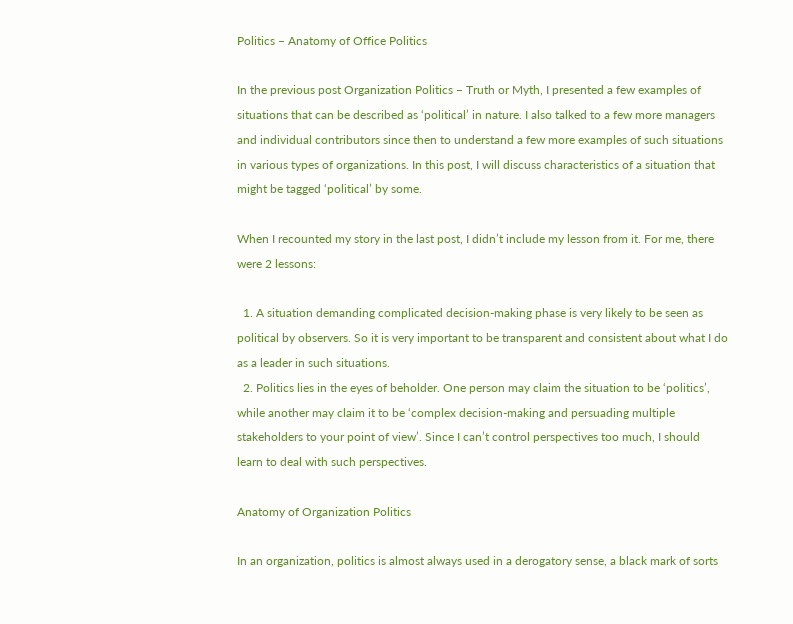Politics – Anatomy of Office Politics

In the previous post Organization Politics – Truth or Myth, I presented a few examples of situations that can be described as ‘political’ in nature. I also talked to a few more managers and individual contributors since then to understand a few more examples of such situations in various types of organizations. In this post, I will discuss characteristics of a situation that might be tagged ‘political’ by some.

When I recounted my story in the last post, I didn’t include my lesson from it. For me, there were 2 lessons:

  1. A situation demanding complicated decision-making phase is very likely to be seen as political by observers. So it is very important to be transparent and consistent about what I do as a leader in such situations.
  2. Politics lies in the eyes of beholder. One person may claim the situation to be ‘politics’, while another may claim it to be ‘complex decision-making and persuading multiple stakeholders to your point of view’. Since I can’t control perspectives too much, I should learn to deal with such perspectives.

Anatomy of Organization Politics

In an organization, politics is almost always used in a derogatory sense, a black mark of sorts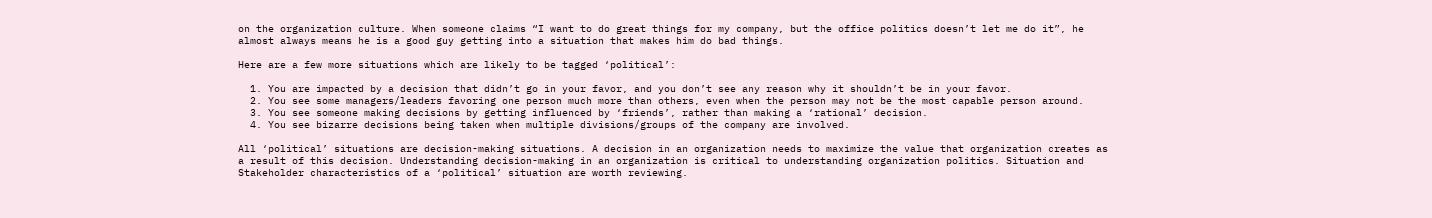on the organization culture. When someone claims “I want to do great things for my company, but the office politics doesn’t let me do it”, he almost always means he is a good guy getting into a situation that makes him do bad things.

Here are a few more situations which are likely to be tagged ‘political’:

  1. You are impacted by a decision that didn’t go in your favor, and you don’t see any reason why it shouldn’t be in your favor.
  2. You see some managers/leaders favoring one person much more than others, even when the person may not be the most capable person around.
  3. You see someone making decisions by getting influenced by ‘friends’, rather than making a ‘rational’ decision.
  4. You see bizarre decisions being taken when multiple divisions/groups of the company are involved.

All ‘political’ situations are decision-making situations. A decision in an organization needs to maximize the value that organization creates as a result of this decision. Understanding decision-making in an organization is critical to understanding organization politics. Situation and Stakeholder characteristics of a ‘political’ situation are worth reviewing.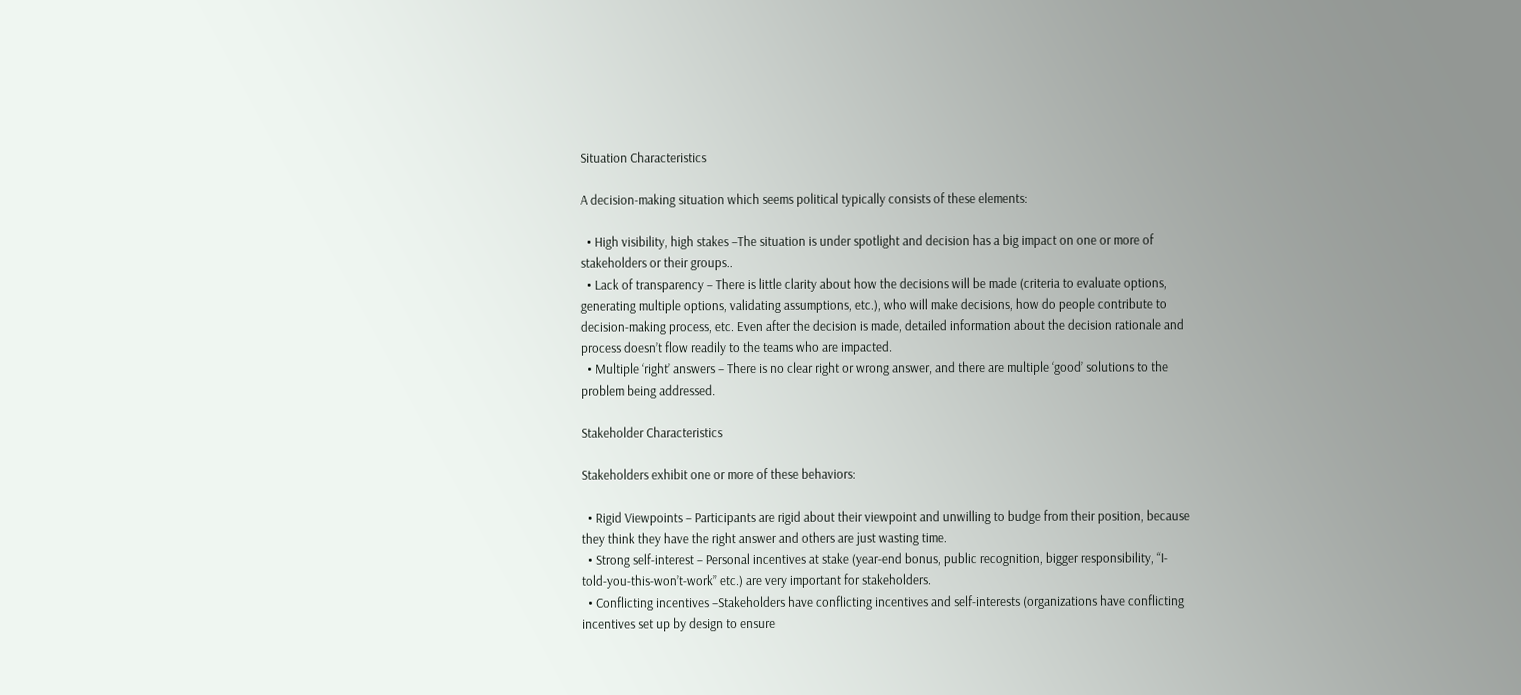Situation Characteristics

A decision-making situation which seems political typically consists of these elements:

  • High visibility, high stakes –The situation is under spotlight and decision has a big impact on one or more of stakeholders or their groups..
  • Lack of transparency – There is little clarity about how the decisions will be made (criteria to evaluate options, generating multiple options, validating assumptions, etc.), who will make decisions, how do people contribute to decision-making process, etc. Even after the decision is made, detailed information about the decision rationale and process doesn’t flow readily to the teams who are impacted.
  • Multiple ‘right’ answers – There is no clear right or wrong answer, and there are multiple ‘good’ solutions to the problem being addressed.

Stakeholder Characteristics

Stakeholders exhibit one or more of these behaviors:

  • Rigid Viewpoints – Participants are rigid about their viewpoint and unwilling to budge from their position, because they think they have the right answer and others are just wasting time.
  • Strong self-interest – Personal incentives at stake (year-end bonus, public recognition, bigger responsibility, “I-told-you-this-won’t-work” etc.) are very important for stakeholders.
  • Conflicting incentives –Stakeholders have conflicting incentives and self-interests (organizations have conflicting incentives set up by design to ensure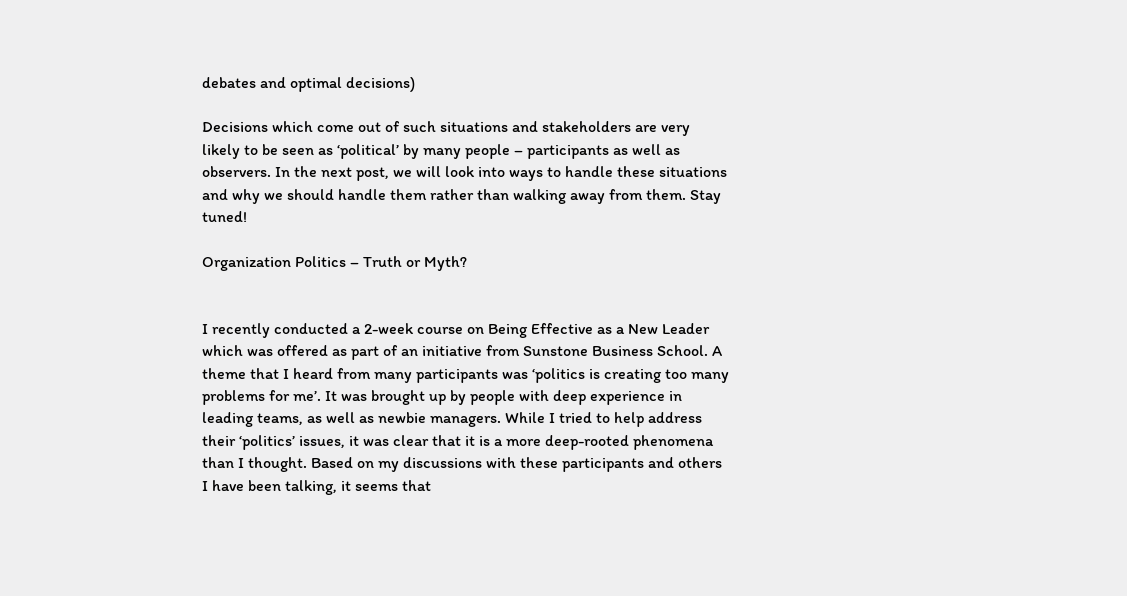debates and optimal decisions)

Decisions which come out of such situations and stakeholders are very likely to be seen as ‘political’ by many people – participants as well as observers. In the next post, we will look into ways to handle these situations and why we should handle them rather than walking away from them. Stay tuned!

Organization Politics – Truth or Myth?


I recently conducted a 2-week course on Being Effective as a New Leader which was offered as part of an initiative from Sunstone Business School. A theme that I heard from many participants was ‘politics is creating too many problems for me’. It was brought up by people with deep experience in leading teams, as well as newbie managers. While I tried to help address their ‘politics’ issues, it was clear that it is a more deep-rooted phenomena than I thought. Based on my discussions with these participants and others I have been talking, it seems that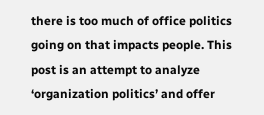there is too much of office politics going on that impacts people. This post is an attempt to analyze ‘organization politics’ and offer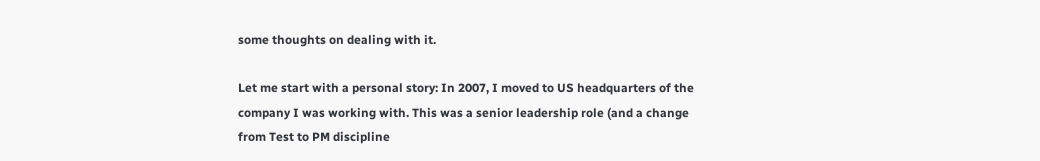some thoughts on dealing with it.

Let me start with a personal story: In 2007, I moved to US headquarters of the company I was working with. This was a senior leadership role (and a change from Test to PM discipline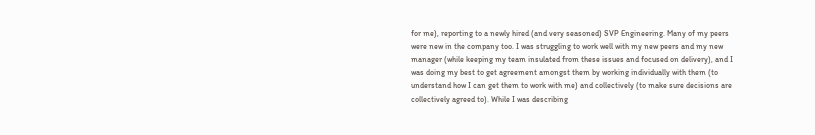for me), reporting to a newly hired (and very seasoned) SVP Engineering. Many of my peers were new in the company too. I was struggling to work well with my new peers and my new manager (while keeping my team insulated from these issues and focused on delivery), and I was doing my best to get agreement amongst them by working individually with them (to understand how I can get them to work with me) and collectively (to make sure decisions are collectively agreed to). While I was describing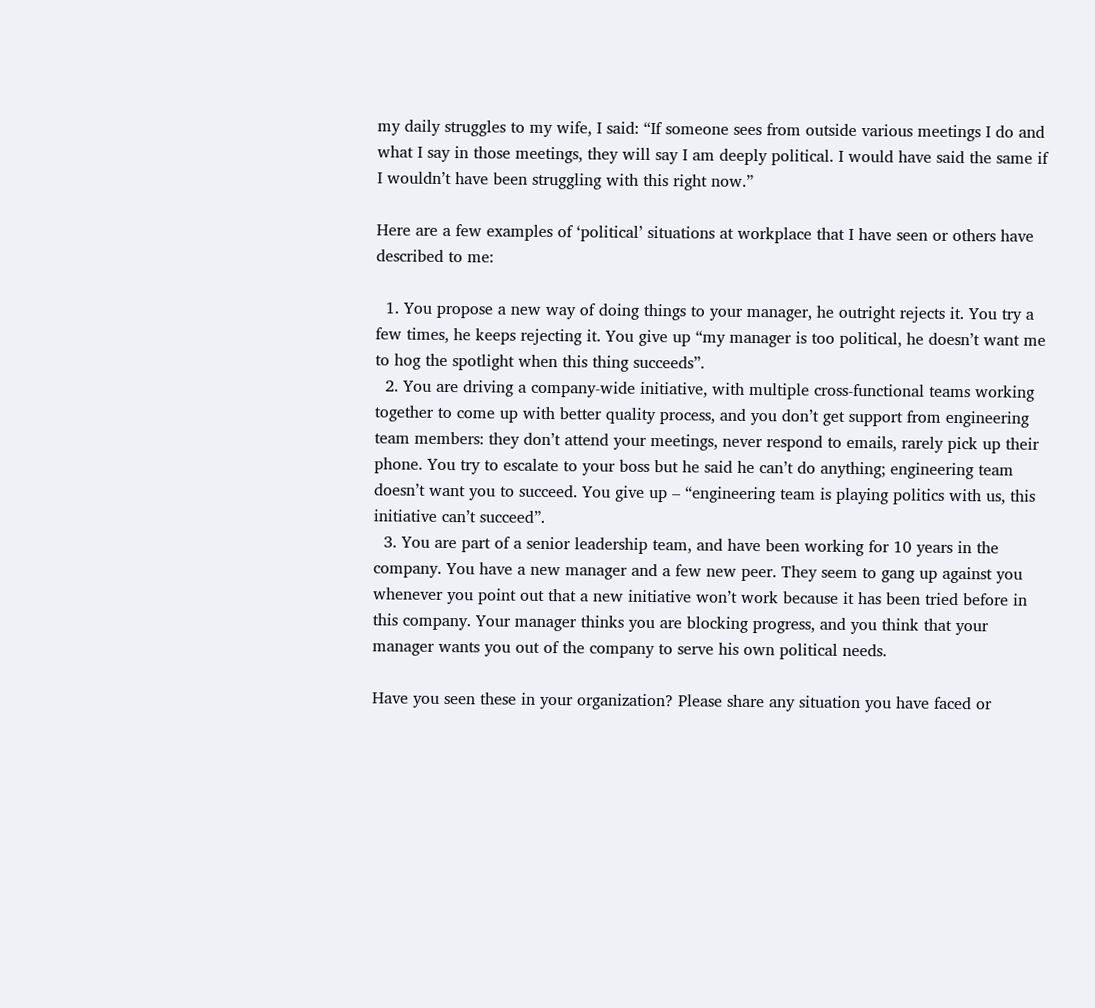my daily struggles to my wife, I said: “If someone sees from outside various meetings I do and what I say in those meetings, they will say I am deeply political. I would have said the same if I wouldn’t have been struggling with this right now.”

Here are a few examples of ‘political’ situations at workplace that I have seen or others have described to me:

  1. You propose a new way of doing things to your manager, he outright rejects it. You try a few times, he keeps rejecting it. You give up “my manager is too political, he doesn’t want me to hog the spotlight when this thing succeeds”.
  2. You are driving a company-wide initiative, with multiple cross-functional teams working together to come up with better quality process, and you don’t get support from engineering team members: they don’t attend your meetings, never respond to emails, rarely pick up their phone. You try to escalate to your boss but he said he can’t do anything; engineering team doesn’t want you to succeed. You give up – “engineering team is playing politics with us, this initiative can’t succeed”.
  3. You are part of a senior leadership team, and have been working for 10 years in the company. You have a new manager and a few new peer. They seem to gang up against you whenever you point out that a new initiative won’t work because it has been tried before in this company. Your manager thinks you are blocking progress, and you think that your manager wants you out of the company to serve his own political needs.

Have you seen these in your organization? Please share any situation you have faced or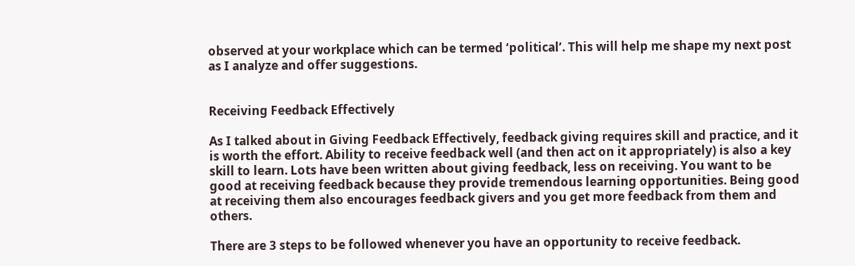observed at your workplace which can be termed ‘political’. This will help me shape my next post as I analyze and offer suggestions.


Receiving Feedback Effectively

As I talked about in Giving Feedback Effectively, feedback giving requires skill and practice, and it is worth the effort. Ability to receive feedback well (and then act on it appropriately) is also a key skill to learn. Lots have been written about giving feedback, less on receiving. You want to be good at receiving feedback because they provide tremendous learning opportunities. Being good at receiving them also encourages feedback givers and you get more feedback from them and others.

There are 3 steps to be followed whenever you have an opportunity to receive feedback.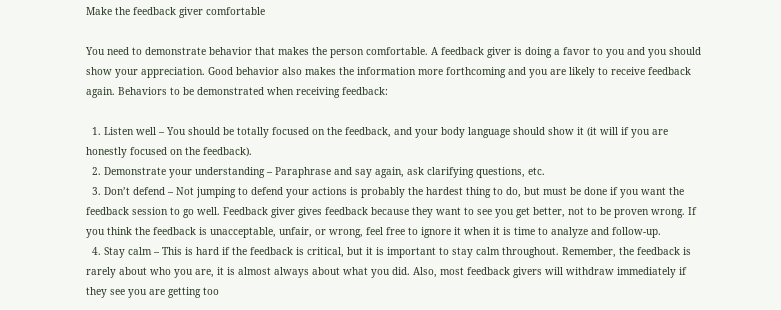Make the feedback giver comfortable

You need to demonstrate behavior that makes the person comfortable. A feedback giver is doing a favor to you and you should show your appreciation. Good behavior also makes the information more forthcoming and you are likely to receive feedback again. Behaviors to be demonstrated when receiving feedback:

  1. Listen well – You should be totally focused on the feedback, and your body language should show it (it will if you are honestly focused on the feedback).
  2. Demonstrate your understanding – Paraphrase and say again, ask clarifying questions, etc.
  3. Don’t defend – Not jumping to defend your actions is probably the hardest thing to do, but must be done if you want the feedback session to go well. Feedback giver gives feedback because they want to see you get better, not to be proven wrong. If you think the feedback is unacceptable, unfair, or wrong, feel free to ignore it when it is time to analyze and follow-up.
  4. Stay calm – This is hard if the feedback is critical, but it is important to stay calm throughout. Remember, the feedback is rarely about who you are, it is almost always about what you did. Also, most feedback givers will withdraw immediately if they see you are getting too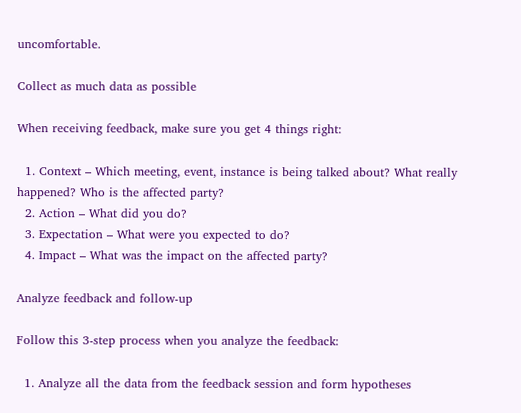uncomfortable.

Collect as much data as possible

When receiving feedback, make sure you get 4 things right:

  1. Context – Which meeting, event, instance is being talked about? What really happened? Who is the affected party?
  2. Action – What did you do?
  3. Expectation – What were you expected to do?
  4. Impact – What was the impact on the affected party?

Analyze feedback and follow-up

Follow this 3-step process when you analyze the feedback:

  1. Analyze all the data from the feedback session and form hypotheses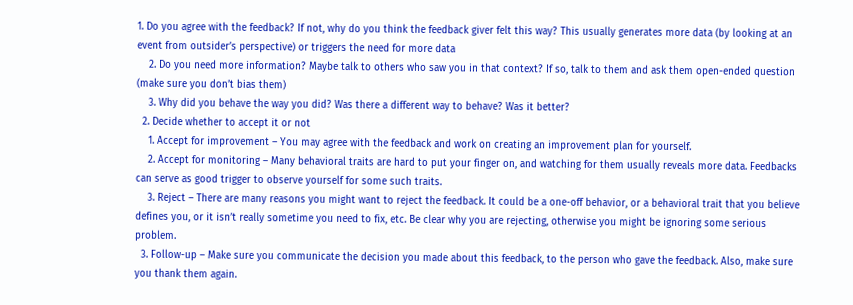1. Do you agree with the feedback? If not, why do you think the feedback giver felt this way? This usually generates more data (by looking at an event from outsider’s perspective) or triggers the need for more data
    2. Do you need more information? Maybe talk to others who saw you in that context? If so, talk to them and ask them open-ended question (make sure you don’t bias them)
    3. Why did you behave the way you did? Was there a different way to behave? Was it better?
  2. Decide whether to accept it or not
    1. Accept for improvement – You may agree with the feedback and work on creating an improvement plan for yourself.
    2. Accept for monitoring – Many behavioral traits are hard to put your finger on, and watching for them usually reveals more data. Feedbacks can serve as good trigger to observe yourself for some such traits.
    3. Reject – There are many reasons you might want to reject the feedback. It could be a one-off behavior, or a behavioral trait that you believe defines you, or it isn’t really sometime you need to fix, etc. Be clear why you are rejecting, otherwise you might be ignoring some serious problem.
  3. Follow-up – Make sure you communicate the decision you made about this feedback, to the person who gave the feedback. Also, make sure you thank them again.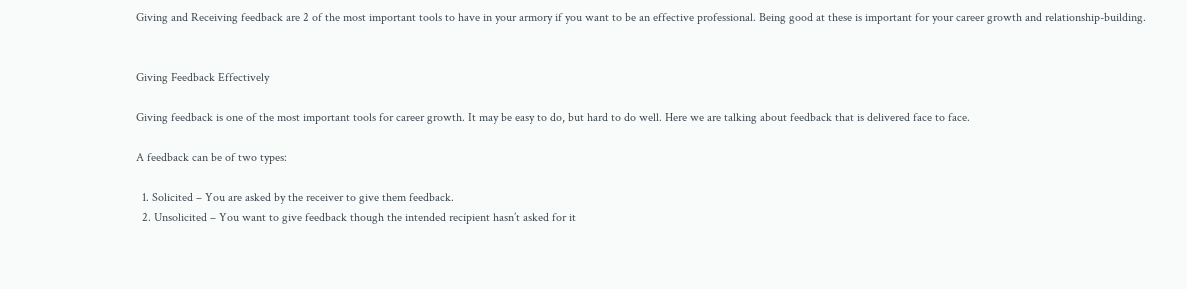Giving and Receiving feedback are 2 of the most important tools to have in your armory if you want to be an effective professional. Being good at these is important for your career growth and relationship-building.


Giving Feedback Effectively

Giving feedback is one of the most important tools for career growth. It may be easy to do, but hard to do well. Here we are talking about feedback that is delivered face to face.

A feedback can be of two types:

  1. Solicited – You are asked by the receiver to give them feedback.
  2. Unsolicited – You want to give feedback though the intended recipient hasn’t asked for it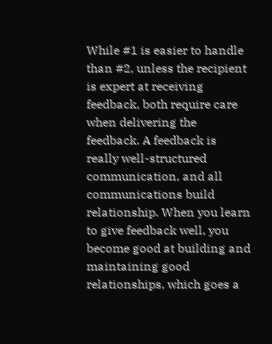While #1 is easier to handle than #2, unless the recipient is expert at receiving feedback, both require care when delivering the feedback. A feedback is really well-structured communication, and all communications build relationship. When you learn to give feedback well, you become good at building and maintaining good relationships, which goes a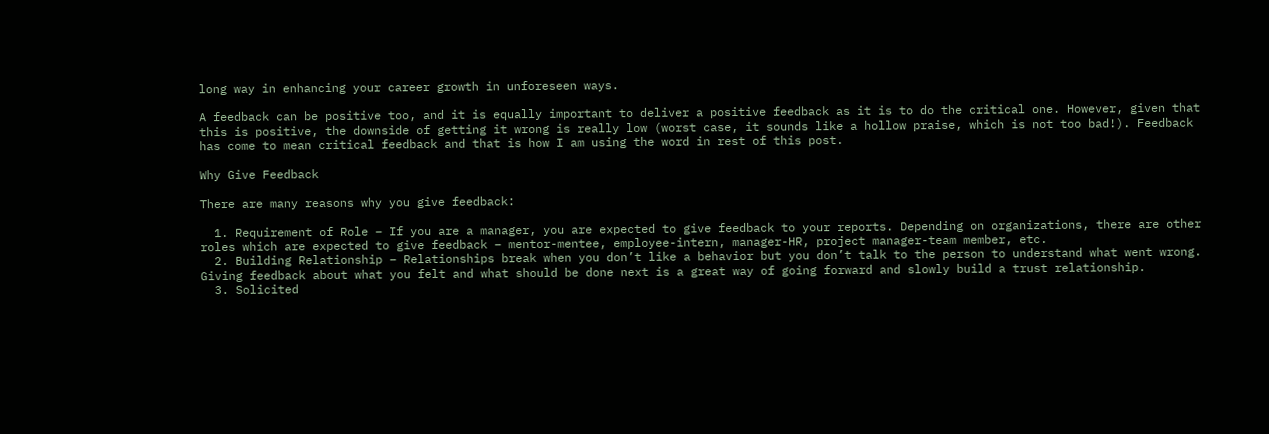long way in enhancing your career growth in unforeseen ways.

A feedback can be positive too, and it is equally important to deliver a positive feedback as it is to do the critical one. However, given that this is positive, the downside of getting it wrong is really low (worst case, it sounds like a hollow praise, which is not too bad!). Feedback has come to mean critical feedback and that is how I am using the word in rest of this post.

Why Give Feedback

There are many reasons why you give feedback:

  1. Requirement of Role – If you are a manager, you are expected to give feedback to your reports. Depending on organizations, there are other roles which are expected to give feedback – mentor-mentee, employee-intern, manager-HR, project manager-team member, etc.
  2. Building Relationship – Relationships break when you don’t like a behavior but you don’t talk to the person to understand what went wrong. Giving feedback about what you felt and what should be done next is a great way of going forward and slowly build a trust relationship.
  3. Solicited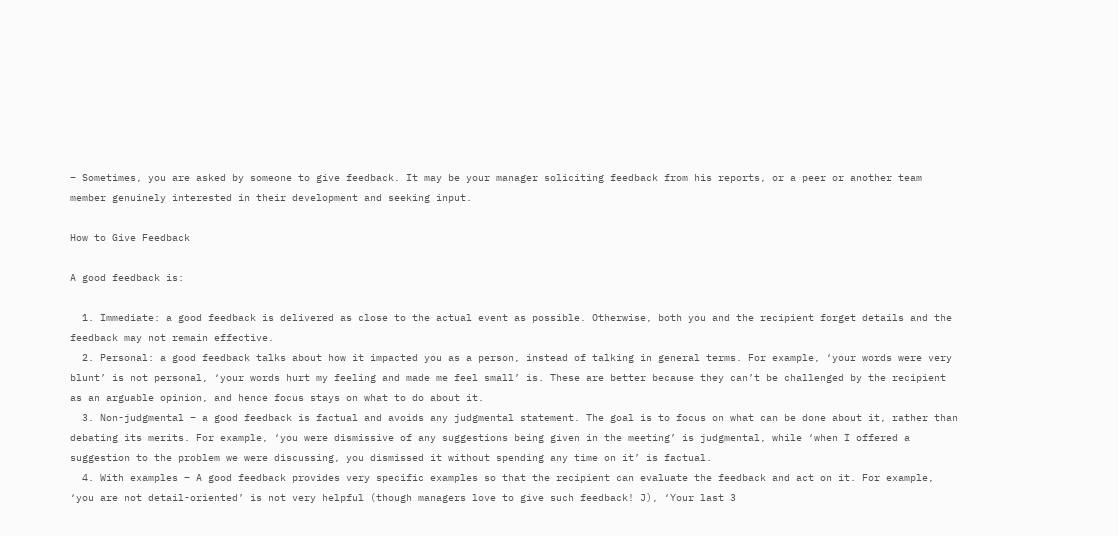– Sometimes, you are asked by someone to give feedback. It may be your manager soliciting feedback from his reports, or a peer or another team member genuinely interested in their development and seeking input.

How to Give Feedback

A good feedback is:

  1. Immediate: a good feedback is delivered as close to the actual event as possible. Otherwise, both you and the recipient forget details and the feedback may not remain effective.
  2. Personal: a good feedback talks about how it impacted you as a person, instead of talking in general terms. For example, ‘your words were very blunt’ is not personal, ‘your words hurt my feeling and made me feel small’ is. These are better because they can’t be challenged by the recipient as an arguable opinion, and hence focus stays on what to do about it.
  3. Non-judgmental – a good feedback is factual and avoids any judgmental statement. The goal is to focus on what can be done about it, rather than debating its merits. For example, ‘you were dismissive of any suggestions being given in the meeting’ is judgmental, while ‘when I offered a suggestion to the problem we were discussing, you dismissed it without spending any time on it’ is factual.
  4. With examples – A good feedback provides very specific examples so that the recipient can evaluate the feedback and act on it. For example, ‘you are not detail-oriented’ is not very helpful (though managers love to give such feedback! J), ‘Your last 3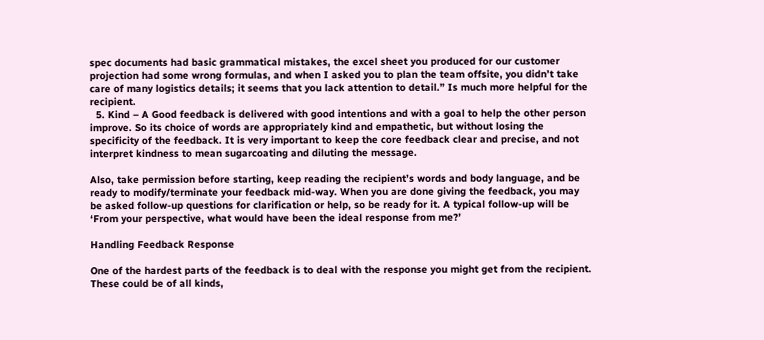spec documents had basic grammatical mistakes, the excel sheet you produced for our customer projection had some wrong formulas, and when I asked you to plan the team offsite, you didn’t take care of many logistics details; it seems that you lack attention to detail.” Is much more helpful for the recipient.
  5. Kind – A Good feedback is delivered with good intentions and with a goal to help the other person improve. So its choice of words are appropriately kind and empathetic, but without losing the specificity of the feedback. It is very important to keep the core feedback clear and precise, and not interpret kindness to mean sugarcoating and diluting the message.

Also, take permission before starting, keep reading the recipient’s words and body language, and be ready to modify/terminate your feedback mid-way. When you are done giving the feedback, you may be asked follow-up questions for clarification or help, so be ready for it. A typical follow-up will be ‘From your perspective, what would have been the ideal response from me?’

Handling Feedback Response

One of the hardest parts of the feedback is to deal with the response you might get from the recipient. These could be of all kinds,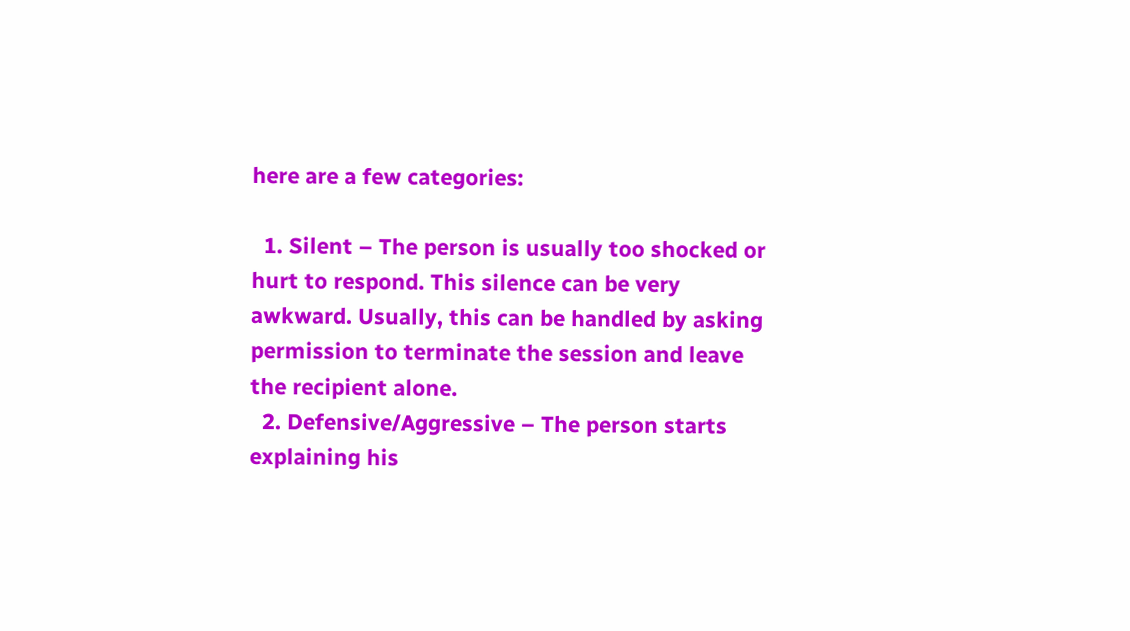here are a few categories:

  1. Silent – The person is usually too shocked or hurt to respond. This silence can be very awkward. Usually, this can be handled by asking permission to terminate the session and leave the recipient alone.
  2. Defensive/Aggressive – The person starts explaining his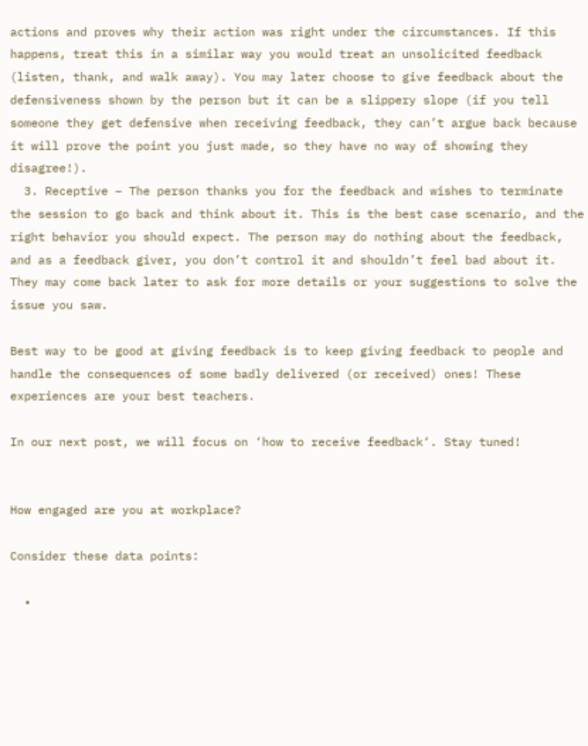actions and proves why their action was right under the circumstances. If this happens, treat this in a similar way you would treat an unsolicited feedback (listen, thank, and walk away). You may later choose to give feedback about the defensiveness shown by the person but it can be a slippery slope (if you tell someone they get defensive when receiving feedback, they can’t argue back because it will prove the point you just made, so they have no way of showing they disagree!).
  3. Receptive – The person thanks you for the feedback and wishes to terminate the session to go back and think about it. This is the best case scenario, and the right behavior you should expect. The person may do nothing about the feedback, and as a feedback giver, you don’t control it and shouldn’t feel bad about it. They may come back later to ask for more details or your suggestions to solve the issue you saw.

Best way to be good at giving feedback is to keep giving feedback to people and handle the consequences of some badly delivered (or received) ones! These experiences are your best teachers.

In our next post, we will focus on ‘how to receive feedback‘. Stay tuned!


How engaged are you at workplace?

Consider these data points:

  •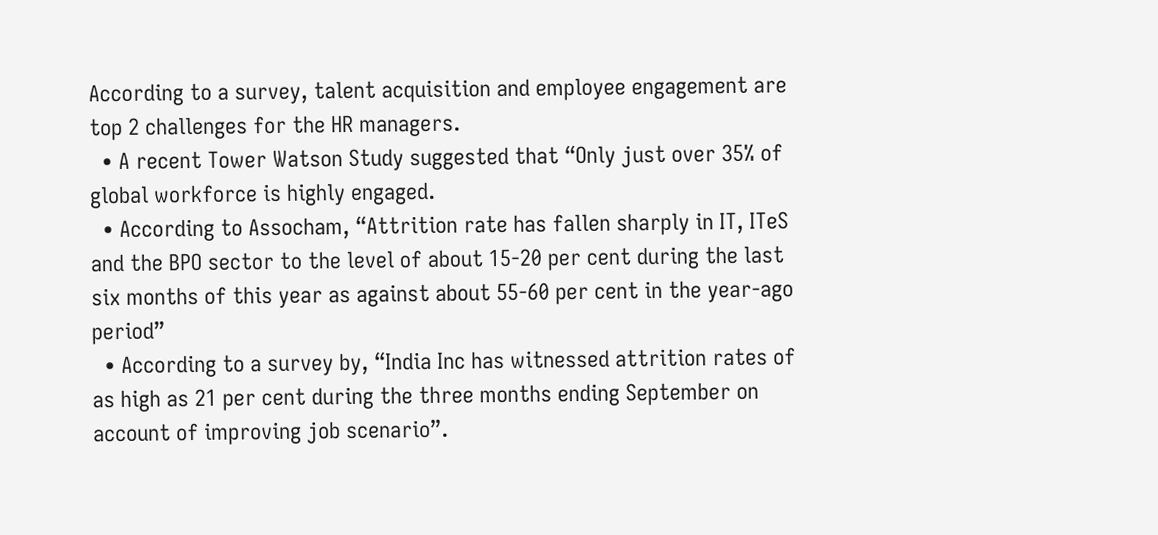According to a survey, talent acquisition and employee engagement are top 2 challenges for the HR managers.
  • A recent Tower Watson Study suggested that “Only just over 35% of global workforce is highly engaged.
  • According to Assocham, “Attrition rate has fallen sharply in IT, ITeS and the BPO sector to the level of about 15-20 per cent during the last six months of this year as against about 55-60 per cent in the year-ago period”
  • According to a survey by, “India Inc has witnessed attrition rates of as high as 21 per cent during the three months ending September on account of improving job scenario”.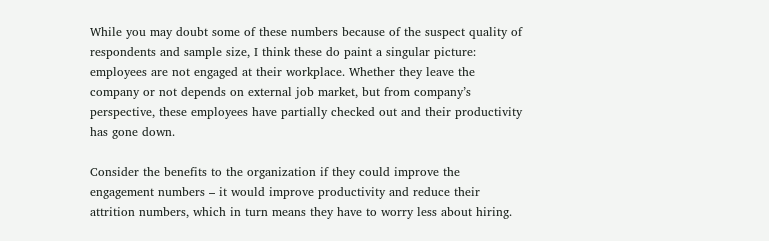While you may doubt some of these numbers because of the suspect quality of respondents and sample size, I think these do paint a singular picture: employees are not engaged at their workplace. Whether they leave the company or not depends on external job market, but from company’s perspective, these employees have partially checked out and their productivity has gone down.

Consider the benefits to the organization if they could improve the engagement numbers – it would improve productivity and reduce their attrition numbers, which in turn means they have to worry less about hiring.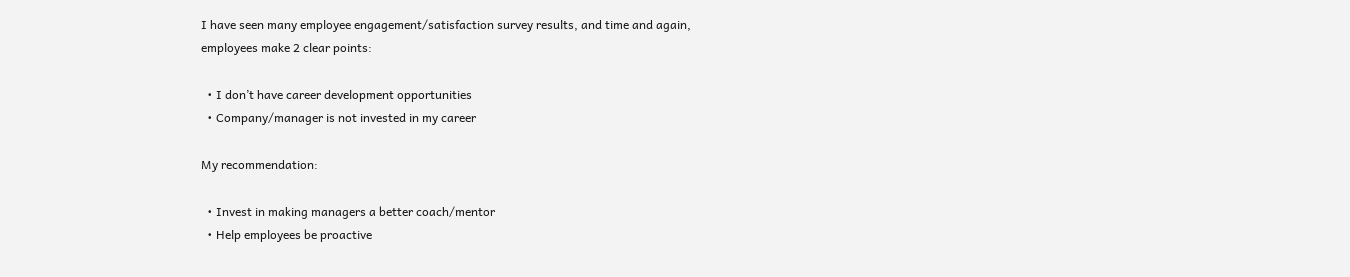I have seen many employee engagement/satisfaction survey results, and time and again, employees make 2 clear points:

  • I don’t have career development opportunities
  • Company/manager is not invested in my career

My recommendation:

  • Invest in making managers a better coach/mentor
  • Help employees be proactive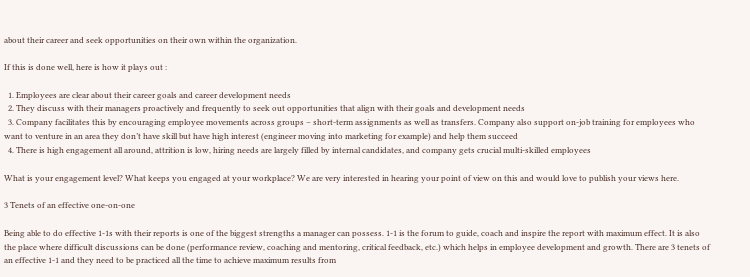about their career and seek opportunities on their own within the organization.

If this is done well, here is how it plays out :

  1. Employees are clear about their career goals and career development needs
  2. They discuss with their managers proactively and frequently to seek out opportunities that align with their goals and development needs
  3. Company facilitates this by encouraging employee movements across groups – short-term assignments as well as transfers. Company also support on-job training for employees who want to venture in an area they don’t have skill but have high interest (engineer moving into marketing for example) and help them succeed
  4. There is high engagement all around, attrition is low, hiring needs are largely filled by internal candidates, and company gets crucial multi-skilled employees

What is your engagement level? What keeps you engaged at your workplace? We are very interested in hearing your point of view on this and would love to publish your views here.

3 Tenets of an effective one-on-one

Being able to do effective 1-1s with their reports is one of the biggest strengths a manager can possess. 1-1 is the forum to guide, coach and inspire the report with maximum effect. It is also the place where difficult discussions can be done (performance review, coaching and mentoring, critical feedback, etc.) which helps in employee development and growth. There are 3 tenets of an effective 1-1 and they need to be practiced all the time to achieve maximum results from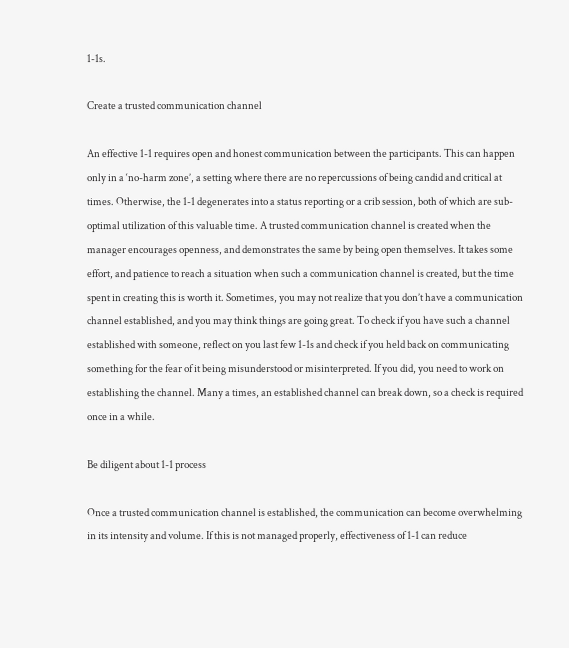1-1s.

Create a trusted communication channel

An effective 1-1 requires open and honest communication between the participants. This can happen only in a ‘no-harm zone’, a setting where there are no repercussions of being candid and critical at times. Otherwise, the 1-1 degenerates into a status reporting or a crib session, both of which are sub-optimal utilization of this valuable time. A trusted communication channel is created when the manager encourages openness, and demonstrates the same by being open themselves. It takes some effort, and patience to reach a situation when such a communication channel is created, but the time spent in creating this is worth it. Sometimes, you may not realize that you don’t have a communication channel established, and you may think things are going great. To check if you have such a channel established with someone, reflect on you last few 1-1s and check if you held back on communicating something for the fear of it being misunderstood or misinterpreted. If you did, you need to work on establishing the channel. Many a times, an established channel can break down, so a check is required once in a while.

Be diligent about 1-1 process

Once a trusted communication channel is established, the communication can become overwhelming in its intensity and volume. If this is not managed properly, effectiveness of 1-1 can reduce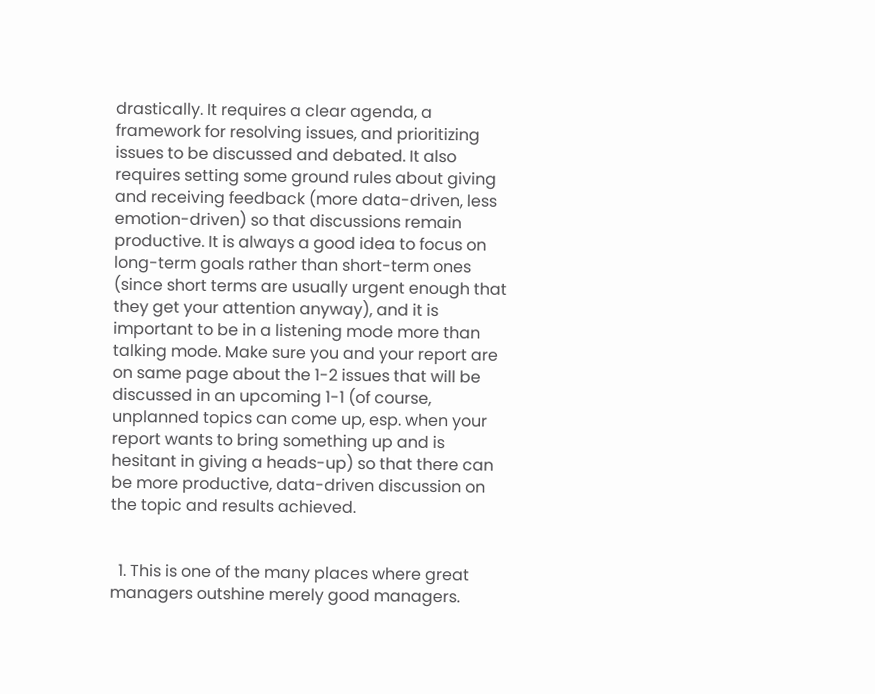drastically. It requires a clear agenda, a framework for resolving issues, and prioritizing issues to be discussed and debated. It also requires setting some ground rules about giving and receiving feedback (more data-driven, less emotion-driven) so that discussions remain productive. It is always a good idea to focus on long-term goals rather than short-term ones (since short terms are usually urgent enough that they get your attention anyway), and it is important to be in a listening mode more than talking mode. Make sure you and your report are on same page about the 1-2 issues that will be discussed in an upcoming 1-1 (of course, unplanned topics can come up, esp. when your report wants to bring something up and is hesitant in giving a heads-up) so that there can be more productive, data-driven discussion on the topic and results achieved.


  1. This is one of the many places where great managers outshine merely good managers.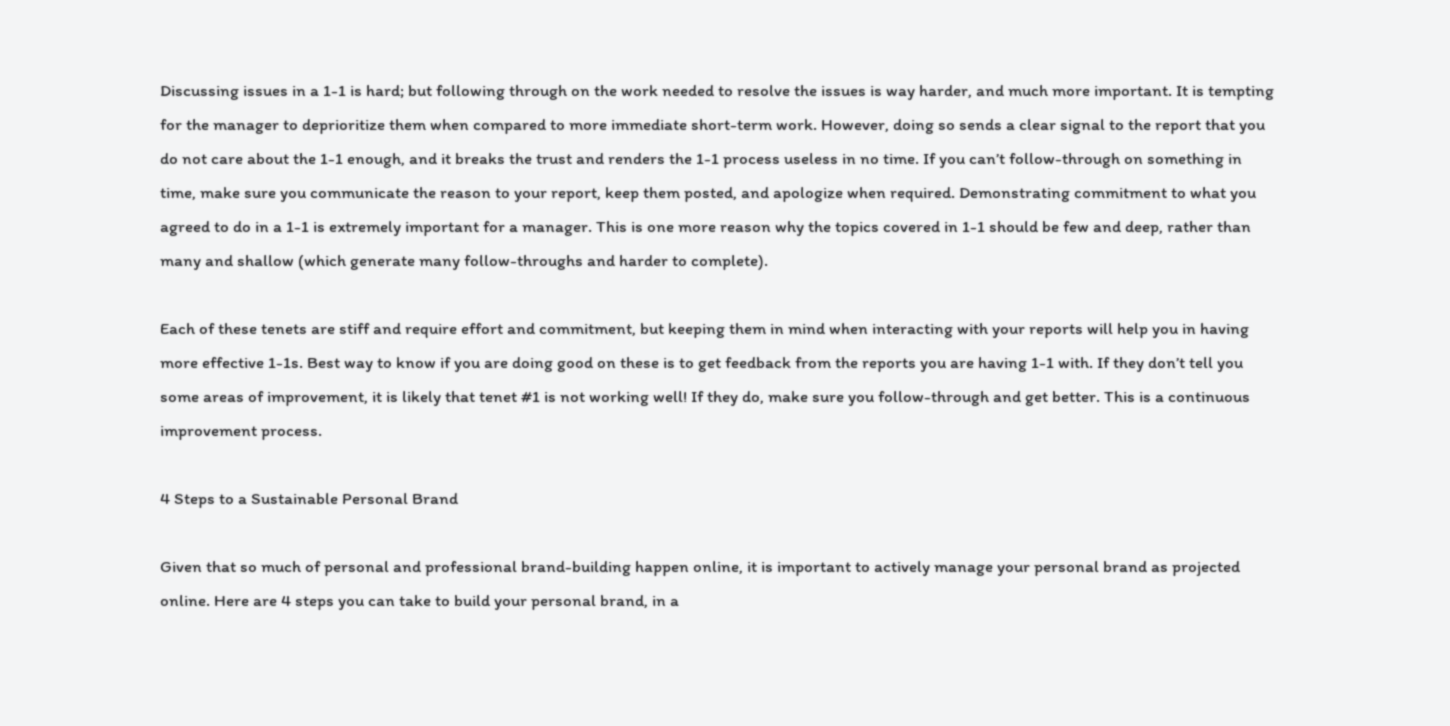Discussing issues in a 1-1 is hard; but following through on the work needed to resolve the issues is way harder, and much more important. It is tempting for the manager to deprioritize them when compared to more immediate short-term work. However, doing so sends a clear signal to the report that you do not care about the 1-1 enough, and it breaks the trust and renders the 1-1 process useless in no time. If you can’t follow-through on something in time, make sure you communicate the reason to your report, keep them posted, and apologize when required. Demonstrating commitment to what you agreed to do in a 1-1 is extremely important for a manager. This is one more reason why the topics covered in 1-1 should be few and deep, rather than many and shallow (which generate many follow-throughs and harder to complete).

Each of these tenets are stiff and require effort and commitment, but keeping them in mind when interacting with your reports will help you in having more effective 1-1s. Best way to know if you are doing good on these is to get feedback from the reports you are having 1-1 with. If they don’t tell you some areas of improvement, it is likely that tenet #1 is not working well! If they do, make sure you follow-through and get better. This is a continuous improvement process.

4 Steps to a Sustainable Personal Brand

Given that so much of personal and professional brand-building happen online, it is important to actively manage your personal brand as projected online. Here are 4 steps you can take to build your personal brand, in a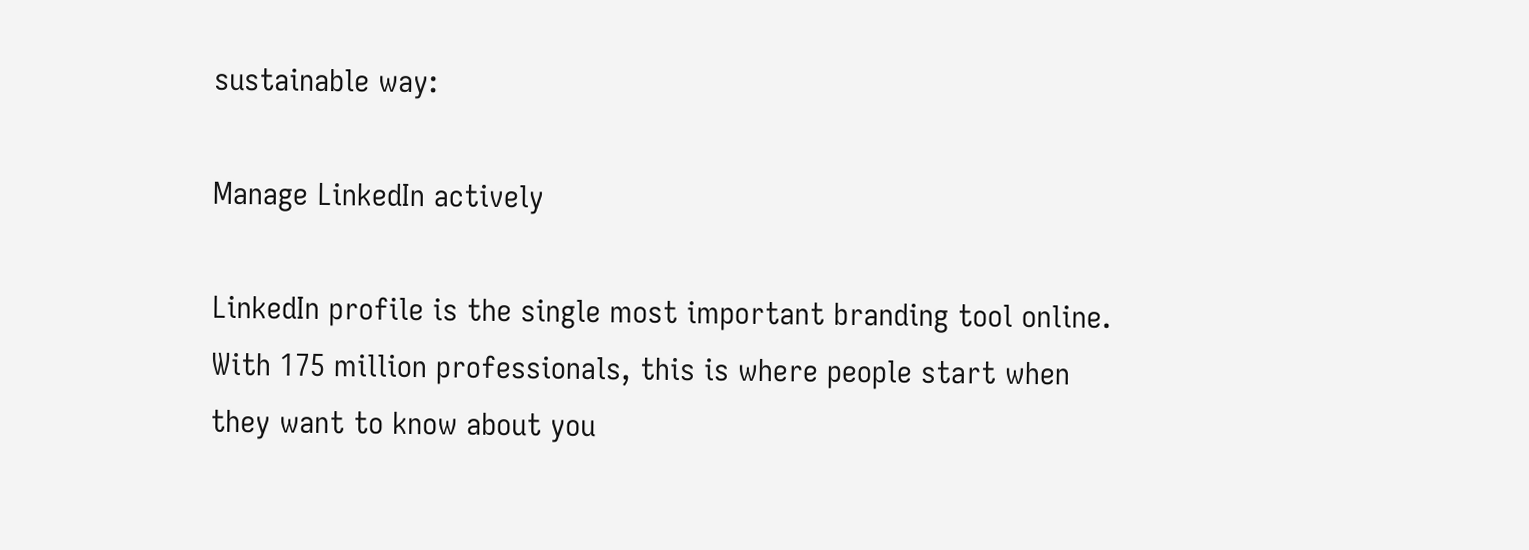sustainable way:

Manage LinkedIn actively

LinkedIn profile is the single most important branding tool online. With 175 million professionals, this is where people start when they want to know about you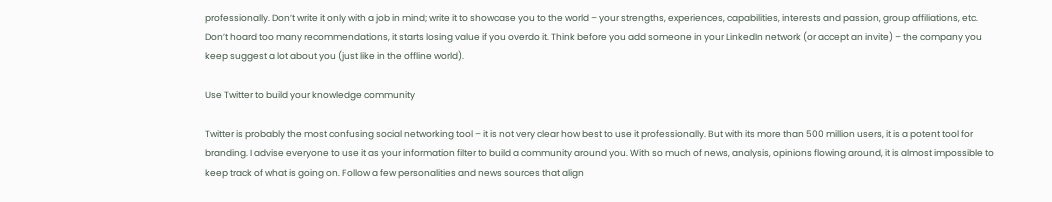professionally. Don’t write it only with a job in mind; write it to showcase you to the world – your strengths, experiences, capabilities, interests and passion, group affiliations, etc. Don’t hoard too many recommendations, it starts losing value if you overdo it. Think before you add someone in your LinkedIn network (or accept an invite) – the company you keep suggest a lot about you (just like in the offline world).

Use Twitter to build your knowledge community

Twitter is probably the most confusing social networking tool – it is not very clear how best to use it professionally. But with its more than 500 million users, it is a potent tool for branding. I advise everyone to use it as your information filter to build a community around you. With so much of news, analysis, opinions flowing around, it is almost impossible to keep track of what is going on. Follow a few personalities and news sources that align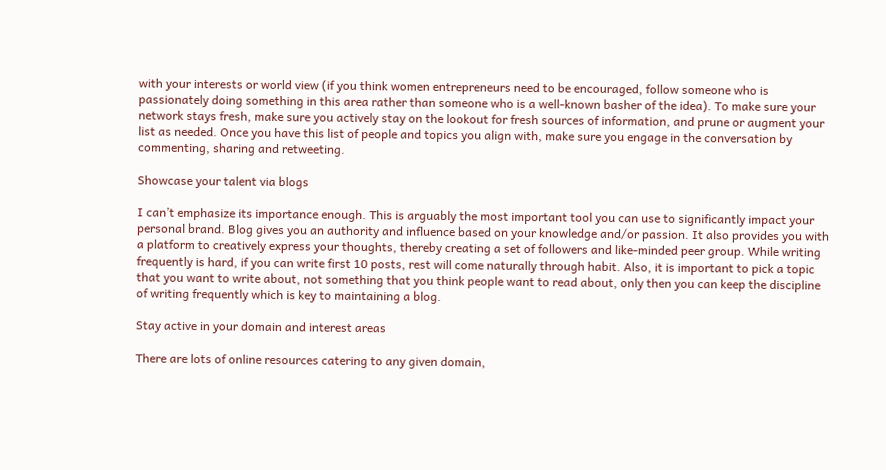with your interests or world view (if you think women entrepreneurs need to be encouraged, follow someone who is passionately doing something in this area rather than someone who is a well-known basher of the idea). To make sure your network stays fresh, make sure you actively stay on the lookout for fresh sources of information, and prune or augment your list as needed. Once you have this list of people and topics you align with, make sure you engage in the conversation by commenting, sharing and retweeting.

Showcase your talent via blogs

I can’t emphasize its importance enough. This is arguably the most important tool you can use to significantly impact your personal brand. Blog gives you an authority and influence based on your knowledge and/or passion. It also provides you with a platform to creatively express your thoughts, thereby creating a set of followers and like-minded peer group. While writing frequently is hard, if you can write first 10 posts, rest will come naturally through habit. Also, it is important to pick a topic that you want to write about, not something that you think people want to read about, only then you can keep the discipline of writing frequently which is key to maintaining a blog.

Stay active in your domain and interest areas

There are lots of online resources catering to any given domain,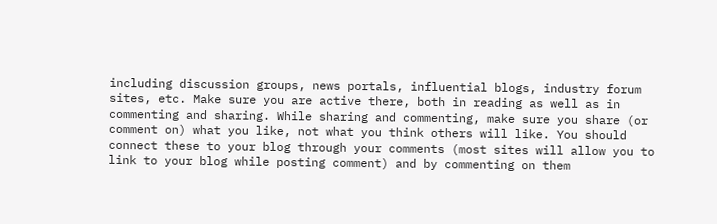including discussion groups, news portals, influential blogs, industry forum sites, etc. Make sure you are active there, both in reading as well as in commenting and sharing. While sharing and commenting, make sure you share (or comment on) what you like, not what you think others will like. You should connect these to your blog through your comments (most sites will allow you to link to your blog while posting comment) and by commenting on them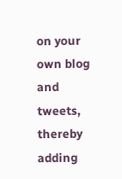on your own blog and tweets, thereby adding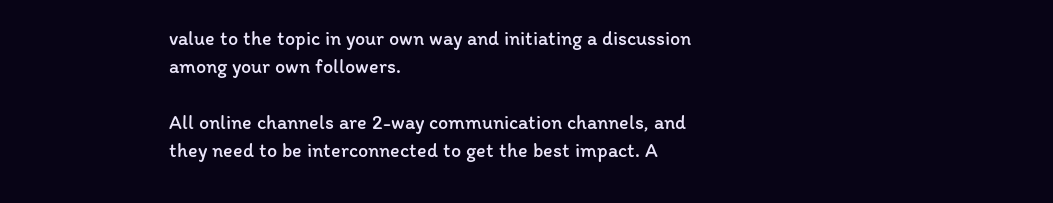value to the topic in your own way and initiating a discussion among your own followers.

All online channels are 2-way communication channels, and they need to be interconnected to get the best impact. A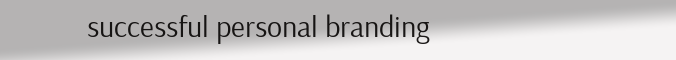successful personal branding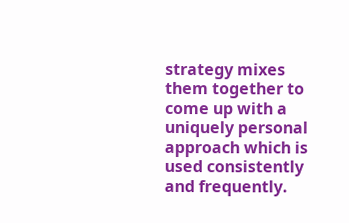strategy mixes them together to come up with a uniquely personal approach which is used consistently and frequently.